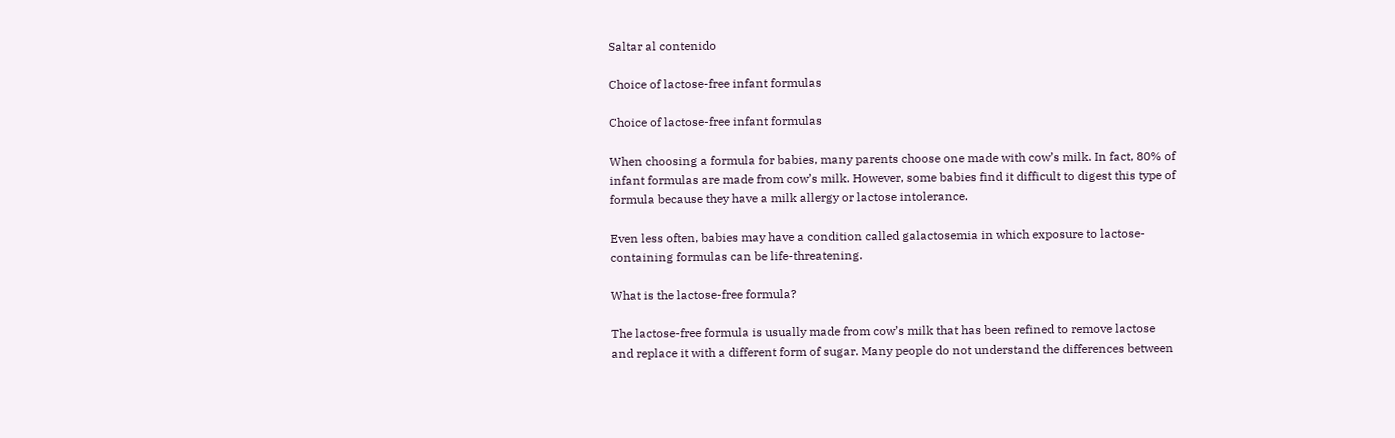Saltar al contenido

Choice of lactose-free infant formulas

Choice of lactose-free infant formulas

When choosing a formula for babies, many parents choose one made with cow’s milk. In fact, 80% of infant formulas are made from cow’s milk. However, some babies find it difficult to digest this type of formula because they have a milk allergy or lactose intolerance.

Even less often, babies may have a condition called galactosemia in which exposure to lactose-containing formulas can be life-threatening.

What is the lactose-free formula?

The lactose-free formula is usually made from cow’s milk that has been refined to remove lactose and replace it with a different form of sugar. Many people do not understand the differences between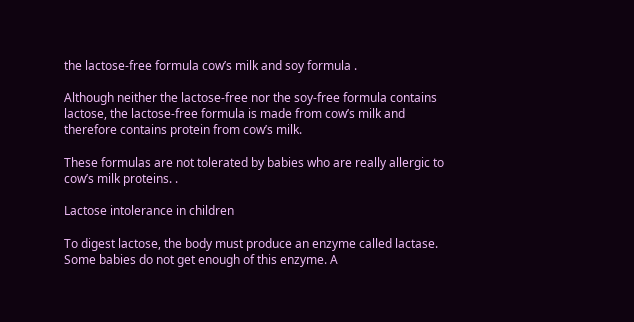the lactose-free formula cow’s milk and soy formula .

Although neither the lactose-free nor the soy-free formula contains lactose, the lactose-free formula is made from cow’s milk and therefore contains protein from cow’s milk.

These formulas are not tolerated by babies who are really allergic to cow’s milk proteins. .

Lactose intolerance in children

To digest lactose, the body must produce an enzyme called lactase. Some babies do not get enough of this enzyme. A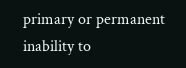primary or permanent inability to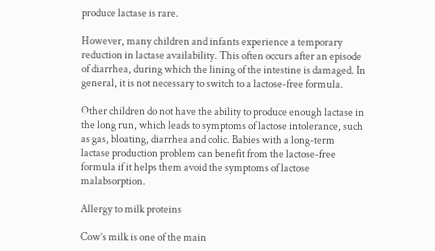produce lactase is rare.

However, many children and infants experience a temporary reduction in lactase availability. This often occurs after an episode of diarrhea, during which the lining of the intestine is damaged. In general, it is not necessary to switch to a lactose-free formula.

Other children do not have the ability to produce enough lactase in the long run, which leads to symptoms of lactose intolerance, such as gas, bloating, diarrhea and colic. Babies with a long-term lactase production problem can benefit from the lactose-free formula if it helps them avoid the symptoms of lactose malabsorption.

Allergy to milk proteins

Cow’s milk is one of the main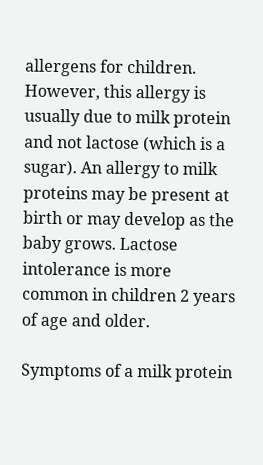allergens for children. However, this allergy is usually due to milk protein and not lactose (which is a sugar). An allergy to milk proteins may be present at birth or may develop as the baby grows. Lactose intolerance is more common in children 2 years of age and older.

Symptoms of a milk protein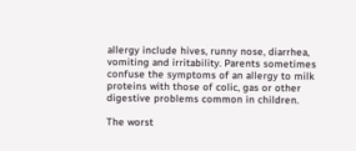allergy include hives, runny nose, diarrhea, vomiting and irritability. Parents sometimes confuse the symptoms of an allergy to milk proteins with those of colic, gas or other digestive problems common in children.

The worst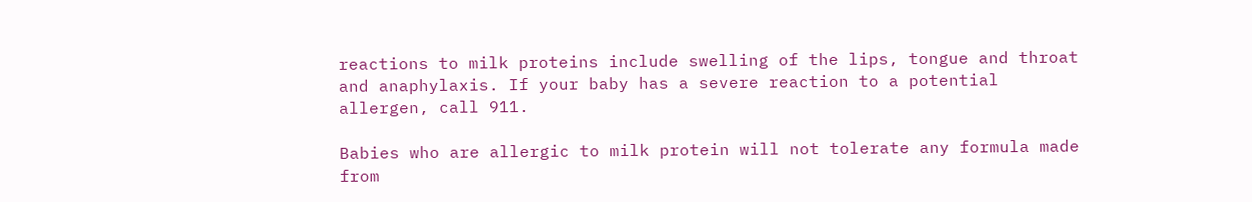reactions to milk proteins include swelling of the lips, tongue and throat and anaphylaxis. If your baby has a severe reaction to a potential allergen, call 911.

Babies who are allergic to milk protein will not tolerate any formula made from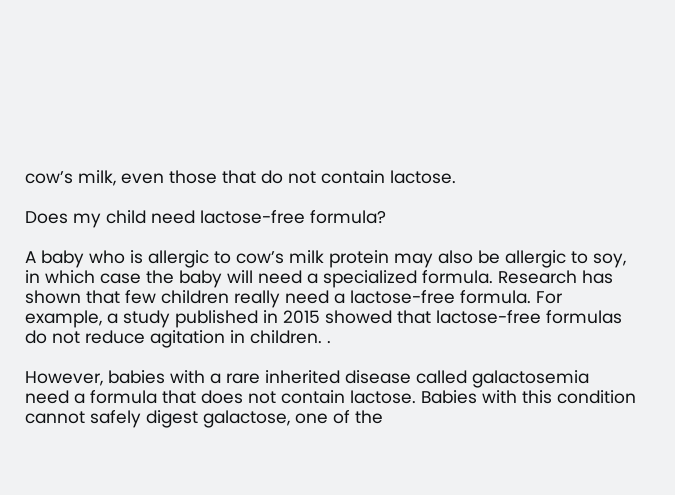cow’s milk, even those that do not contain lactose.

Does my child need lactose-free formula?

A baby who is allergic to cow’s milk protein may also be allergic to soy, in which case the baby will need a specialized formula. Research has shown that few children really need a lactose-free formula. For example, a study published in 2015 showed that lactose-free formulas do not reduce agitation in children. .

However, babies with a rare inherited disease called galactosemia need a formula that does not contain lactose. Babies with this condition cannot safely digest galactose, one of the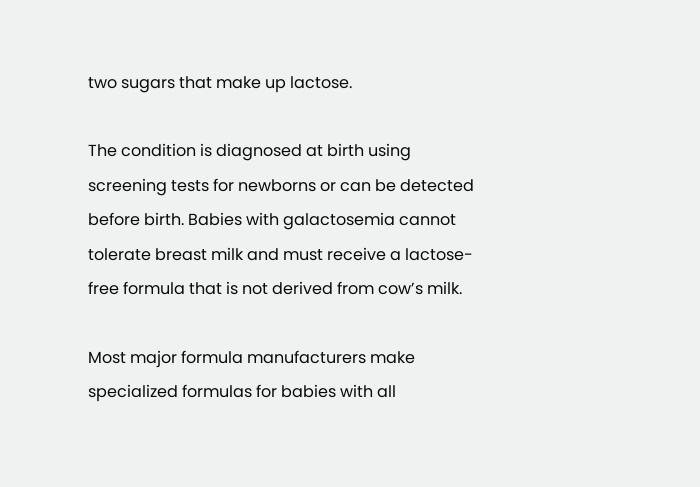two sugars that make up lactose.

The condition is diagnosed at birth using screening tests for newborns or can be detected before birth. Babies with galactosemia cannot tolerate breast milk and must receive a lactose-free formula that is not derived from cow’s milk.

Most major formula manufacturers make specialized formulas for babies with all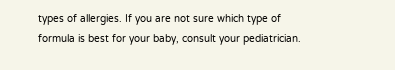types of allergies. If you are not sure which type of formula is best for your baby, consult your pediatrician.